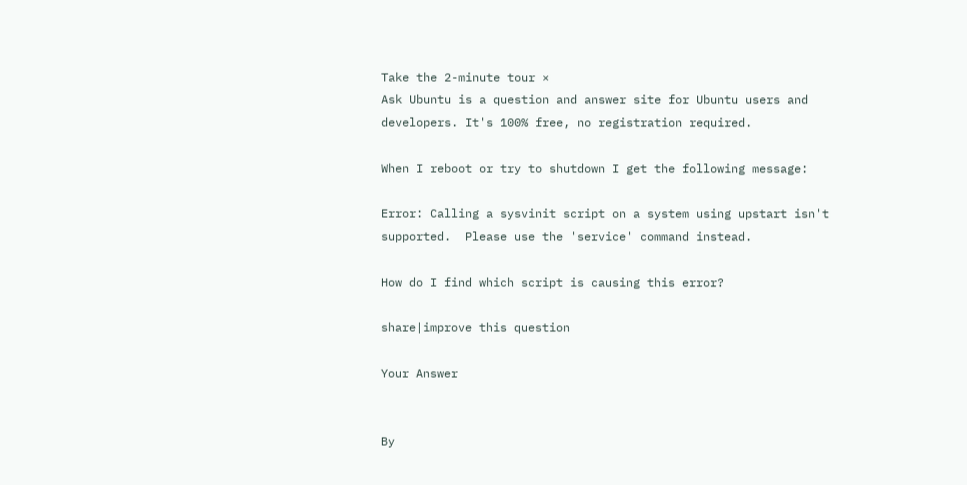Take the 2-minute tour ×
Ask Ubuntu is a question and answer site for Ubuntu users and developers. It's 100% free, no registration required.

When I reboot or try to shutdown I get the following message:

Error: Calling a sysvinit script on a system using upstart isn't supported.  Please use the 'service' command instead.

How do I find which script is causing this error?

share|improve this question

Your Answer


By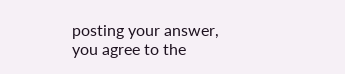posting your answer, you agree to the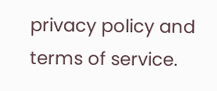privacy policy and terms of service.